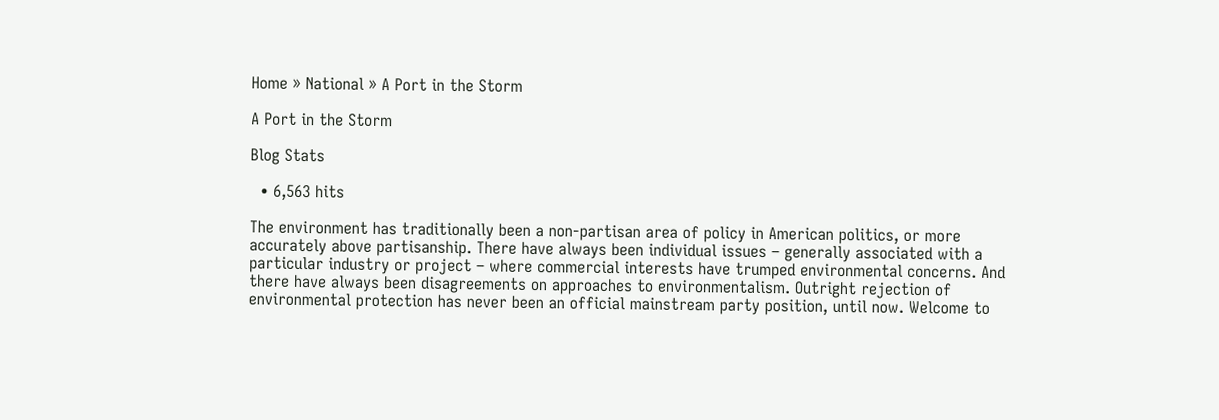Home » National » A Port in the Storm

A Port in the Storm

Blog Stats

  • 6,563 hits

The environment has traditionally been a non-partisan area of policy in American politics, or more accurately above partisanship. There have always been individual issues – generally associated with a particular industry or project – where commercial interests have trumped environmental concerns. And there have always been disagreements on approaches to environmentalism. Outright rejection of environmental protection has never been an official mainstream party position, until now. Welcome to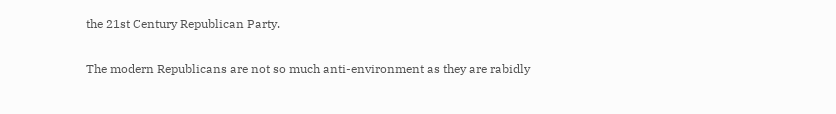the 21st Century Republican Party.

The modern Republicans are not so much anti-environment as they are rabidly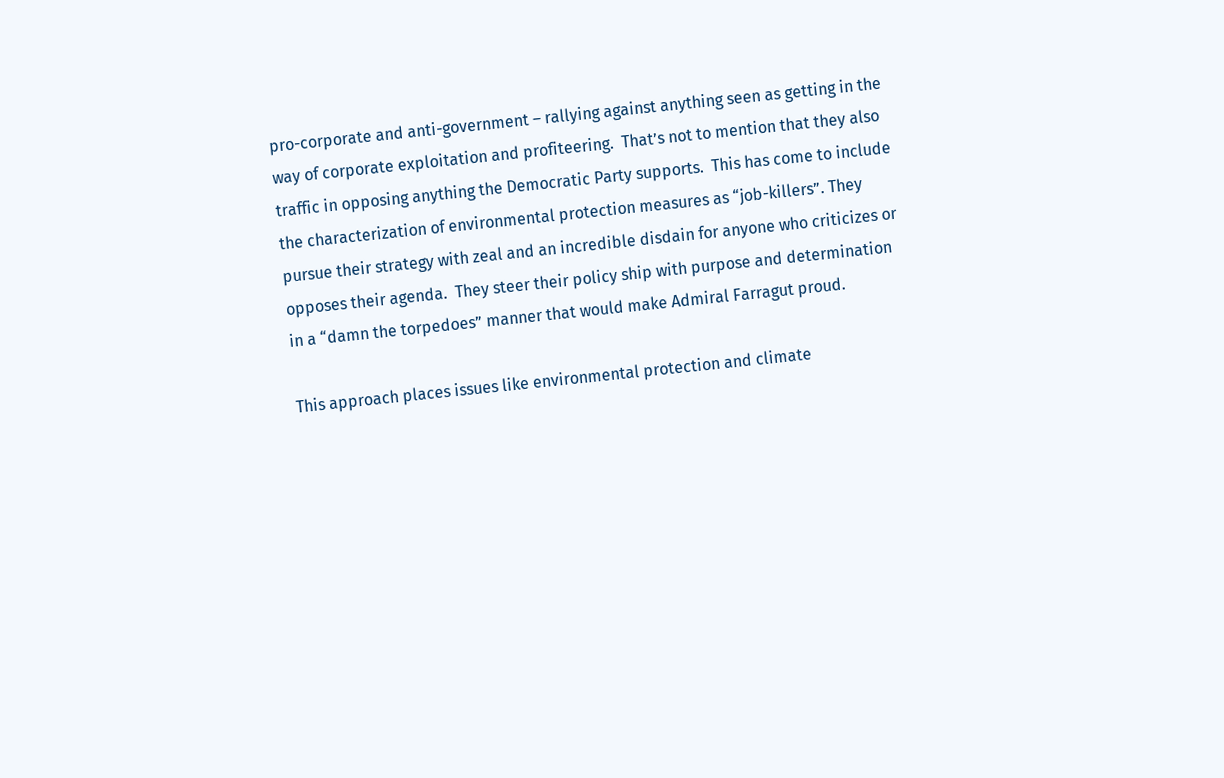pro-corporate and anti-government – rallying against anything seen as getting in the way of corporate exploitation and profiteering.  That’s not to mention that they also traffic in opposing anything the Democratic Party supports.  This has come to include the characterization of environmental protection measures as “job-killers”. They pursue their strategy with zeal and an incredible disdain for anyone who criticizes or opposes their agenda.  They steer their policy ship with purpose and determination in a “damn the torpedoes” manner that would make Admiral Farragut proud.

This approach places issues like environmental protection and climate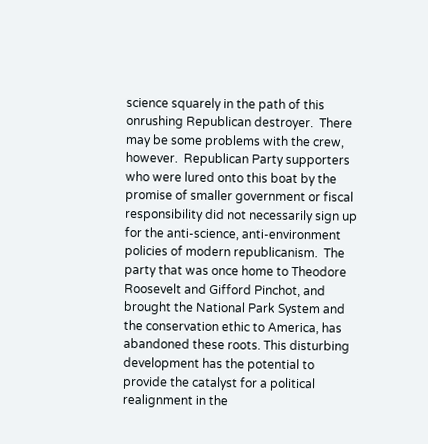science squarely in the path of this onrushing Republican destroyer.  There may be some problems with the crew, however.  Republican Party supporters who were lured onto this boat by the promise of smaller government or fiscal responsibility did not necessarily sign up for the anti-science, anti-environment policies of modern republicanism.  The party that was once home to Theodore Roosevelt and Gifford Pinchot, and brought the National Park System and the conservation ethic to America, has abandoned these roots. This disturbing development has the potential to provide the catalyst for a political realignment in the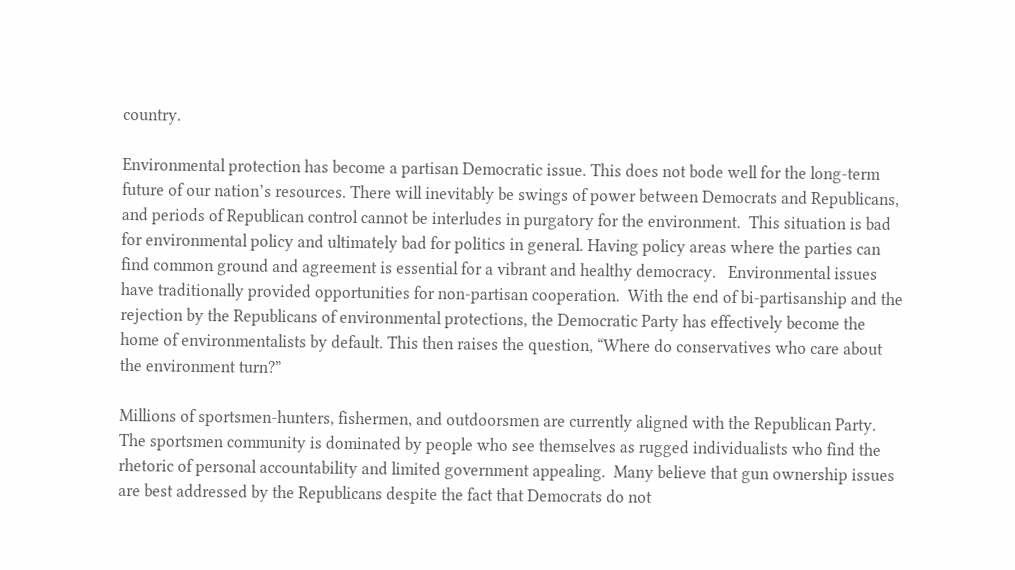country.

Environmental protection has become a partisan Democratic issue. This does not bode well for the long-term future of our nation’s resources. There will inevitably be swings of power between Democrats and Republicans, and periods of Republican control cannot be interludes in purgatory for the environment.  This situation is bad for environmental policy and ultimately bad for politics in general. Having policy areas where the parties can find common ground and agreement is essential for a vibrant and healthy democracy.   Environmental issues have traditionally provided opportunities for non-partisan cooperation.  With the end of bi-partisanship and the rejection by the Republicans of environmental protections, the Democratic Party has effectively become the home of environmentalists by default. This then raises the question, “Where do conservatives who care about the environment turn?”

Millions of sportsmen-hunters, fishermen, and outdoorsmen are currently aligned with the Republican Party.  The sportsmen community is dominated by people who see themselves as rugged individualists who find the rhetoric of personal accountability and limited government appealing.  Many believe that gun ownership issues are best addressed by the Republicans despite the fact that Democrats do not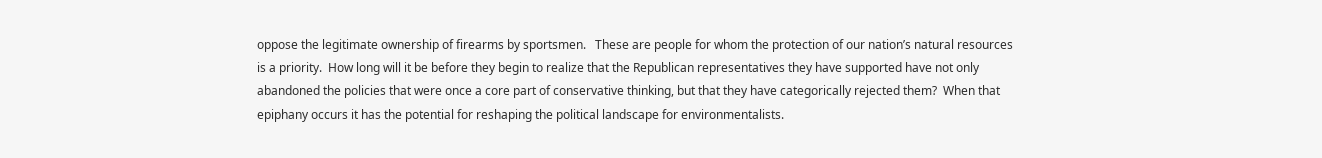oppose the legitimate ownership of firearms by sportsmen.   These are people for whom the protection of our nation’s natural resources is a priority.  How long will it be before they begin to realize that the Republican representatives they have supported have not only abandoned the policies that were once a core part of conservative thinking, but that they have categorically rejected them?  When that epiphany occurs it has the potential for reshaping the political landscape for environmentalists.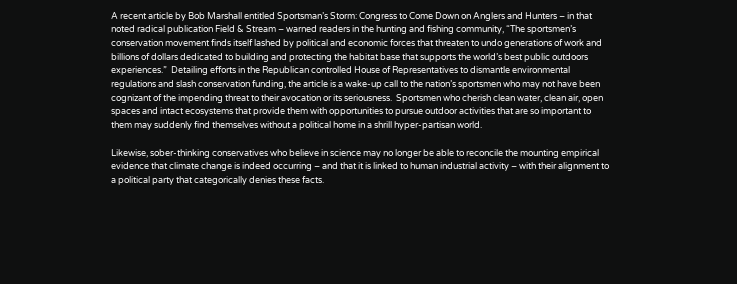A recent article by Bob Marshall entitled Sportsman’s Storm: Congress to Come Down on Anglers and Hunters – in that noted radical publication Field & Stream – warned readers in the hunting and fishing community, “The sportsmen’s conservation movement finds itself lashed by political and economic forces that threaten to undo generations of work and billions of dollars dedicated to building and protecting the habitat base that supports the world’s best public outdoors experiences.”  Detailing efforts in the Republican controlled House of Representatives to dismantle environmental regulations and slash conservation funding, the article is a wake-up call to the nation’s sportsmen who may not have been cognizant of the impending threat to their avocation or its seriousness.  Sportsmen who cherish clean water, clean air, open spaces and intact ecosystems that provide them with opportunities to pursue outdoor activities that are so important to them may suddenly find themselves without a political home in a shrill hyper-partisan world.

Likewise, sober-thinking conservatives who believe in science may no longer be able to reconcile the mounting empirical evidence that climate change is indeed occurring – and that it is linked to human industrial activity – with their alignment to a political party that categorically denies these facts.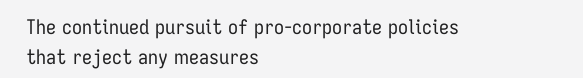The continued pursuit of pro-corporate policies that reject any measures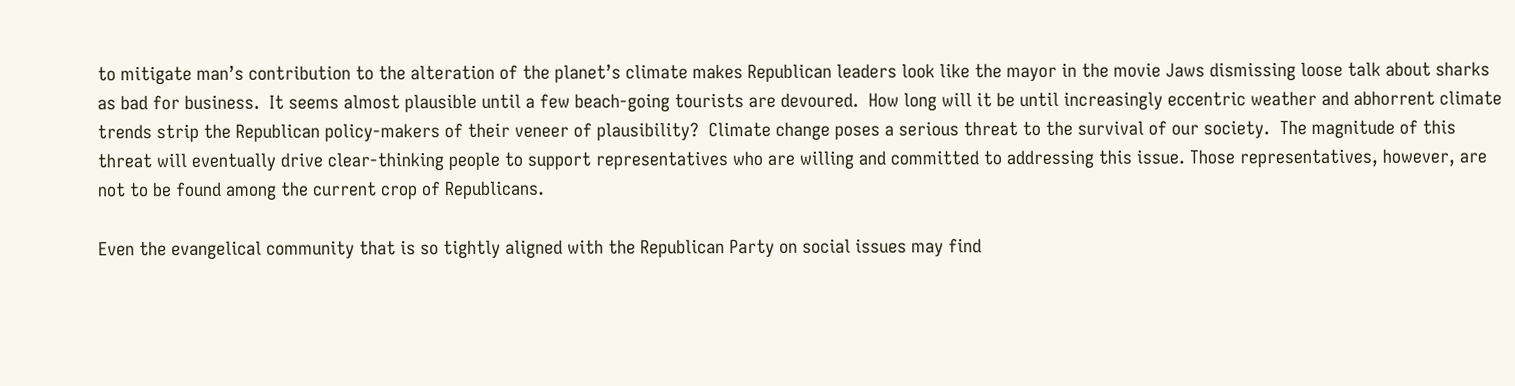to mitigate man’s contribution to the alteration of the planet’s climate makes Republican leaders look like the mayor in the movie Jaws dismissing loose talk about sharks as bad for business.  It seems almost plausible until a few beach-going tourists are devoured.  How long will it be until increasingly eccentric weather and abhorrent climate trends strip the Republican policy-makers of their veneer of plausibility?  Climate change poses a serious threat to the survival of our society.  The magnitude of this threat will eventually drive clear-thinking people to support representatives who are willing and committed to addressing this issue. Those representatives, however, are not to be found among the current crop of Republicans.

Even the evangelical community that is so tightly aligned with the Republican Party on social issues may find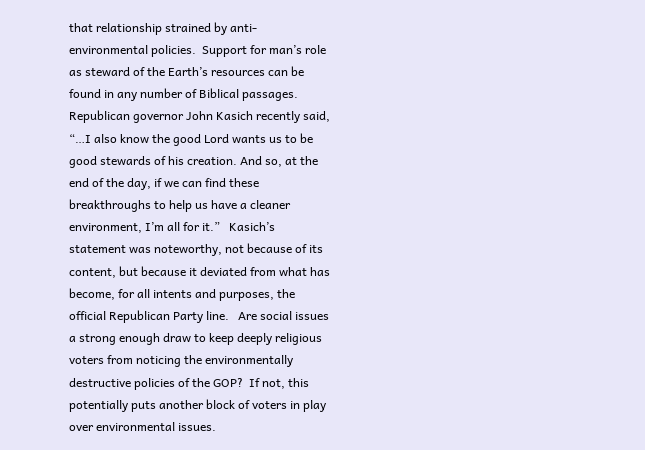that relationship strained by anti-environmental policies.  Support for man’s role as steward of the Earth’s resources can be found in any number of Biblical passages.   Republican governor John Kasich recently said, “…I also know the good Lord wants us to be good stewards of his creation. And so, at the end of the day, if we can find these breakthroughs to help us have a cleaner environment, I’m all for it.”   Kasich’s statement was noteworthy, not because of its content, but because it deviated from what has become, for all intents and purposes, the official Republican Party line.   Are social issues a strong enough draw to keep deeply religious voters from noticing the environmentally destructive policies of the GOP?  If not, this potentially puts another block of voters in play over environmental issues.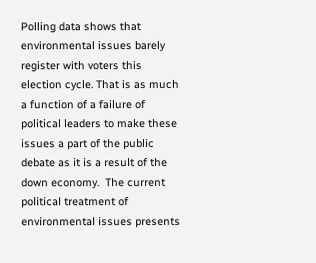Polling data shows that environmental issues barely register with voters this election cycle. That is as much a function of a failure of political leaders to make these issues a part of the public debate as it is a result of the down economy.  The current political treatment of environmental issues presents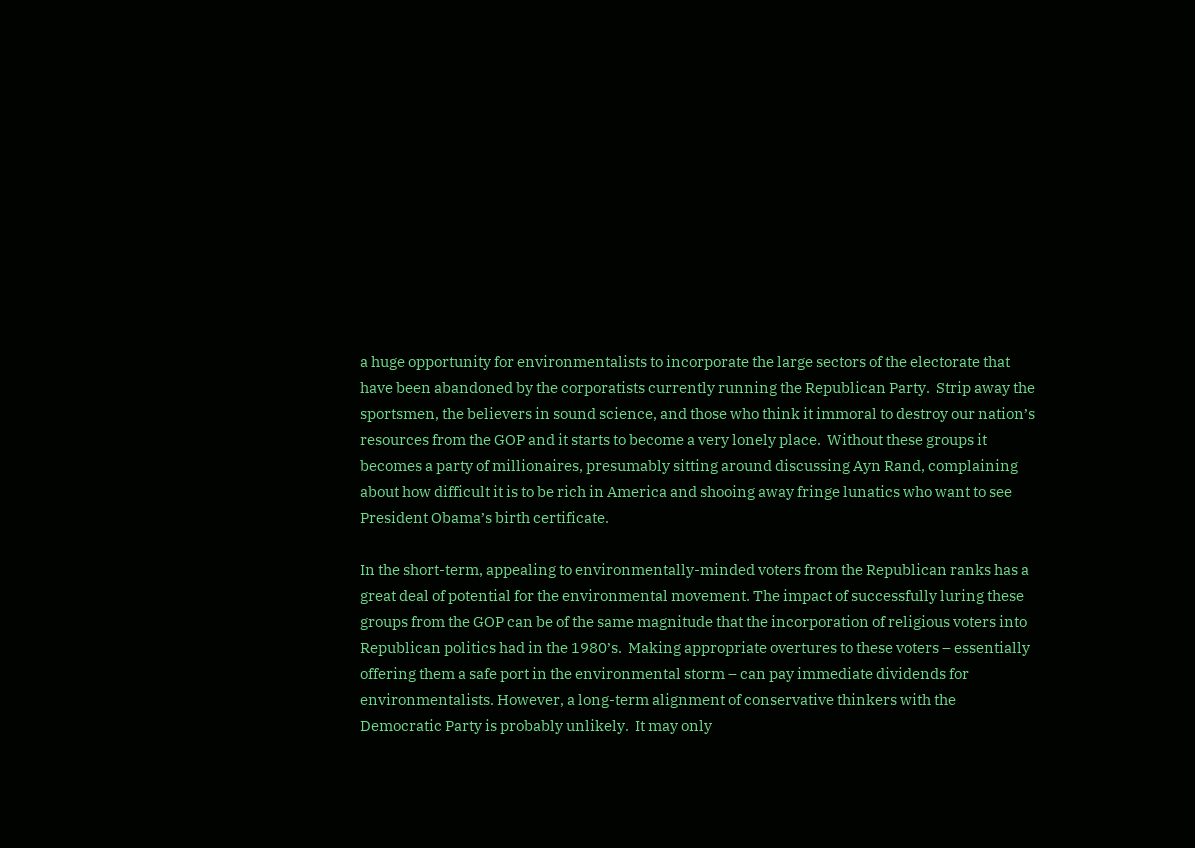a huge opportunity for environmentalists to incorporate the large sectors of the electorate that have been abandoned by the corporatists currently running the Republican Party.  Strip away the sportsmen, the believers in sound science, and those who think it immoral to destroy our nation’s resources from the GOP and it starts to become a very lonely place.  Without these groups it becomes a party of millionaires, presumably sitting around discussing Ayn Rand, complaining about how difficult it is to be rich in America and shooing away fringe lunatics who want to see President Obama’s birth certificate.

In the short-term, appealing to environmentally-minded voters from the Republican ranks has a great deal of potential for the environmental movement. The impact of successfully luring these groups from the GOP can be of the same magnitude that the incorporation of religious voters into Republican politics had in the 1980’s.  Making appropriate overtures to these voters – essentially offering them a safe port in the environmental storm – can pay immediate dividends for environmentalists. However, a long-term alignment of conservative thinkers with the Democratic Party is probably unlikely.  It may only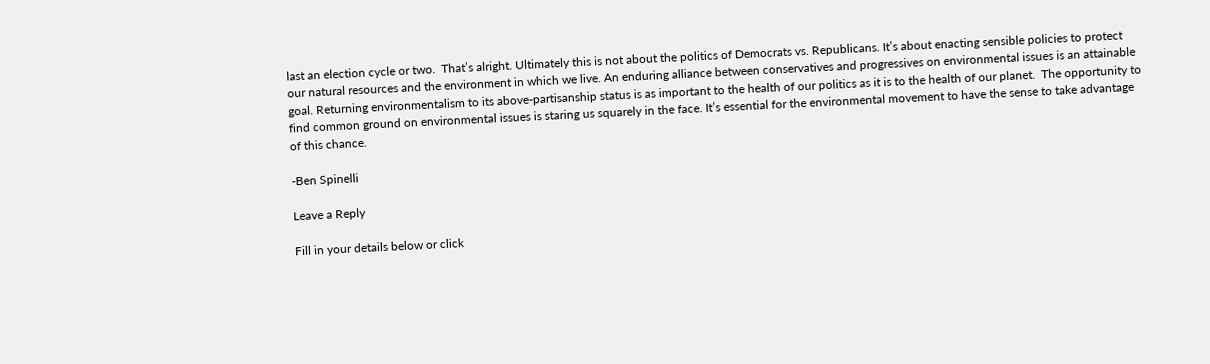last an election cycle or two.  That’s alright. Ultimately this is not about the politics of Democrats vs. Republicans. It’s about enacting sensible policies to protect our natural resources and the environment in which we live. An enduring alliance between conservatives and progressives on environmental issues is an attainable goal. Returning environmentalism to its above-partisanship status is as important to the health of our politics as it is to the health of our planet.  The opportunity to find common ground on environmental issues is staring us squarely in the face. It’s essential for the environmental movement to have the sense to take advantage of this chance.

-Ben Spinelli

Leave a Reply

Fill in your details below or click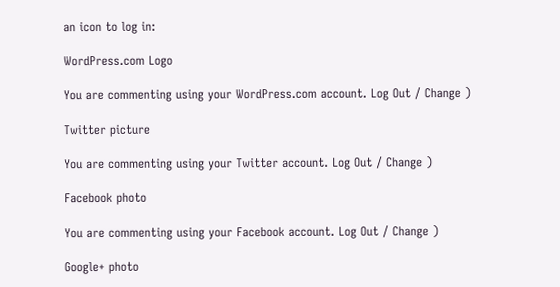an icon to log in:

WordPress.com Logo

You are commenting using your WordPress.com account. Log Out / Change )

Twitter picture

You are commenting using your Twitter account. Log Out / Change )

Facebook photo

You are commenting using your Facebook account. Log Out / Change )

Google+ photo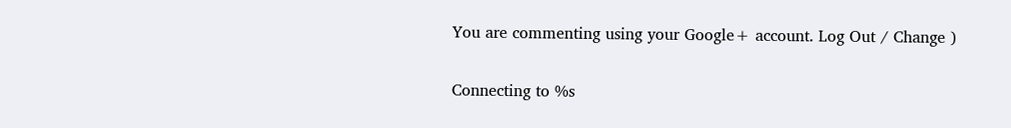You are commenting using your Google+ account. Log Out / Change )

Connecting to %s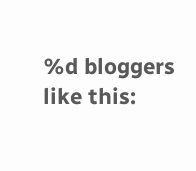%d bloggers like this: